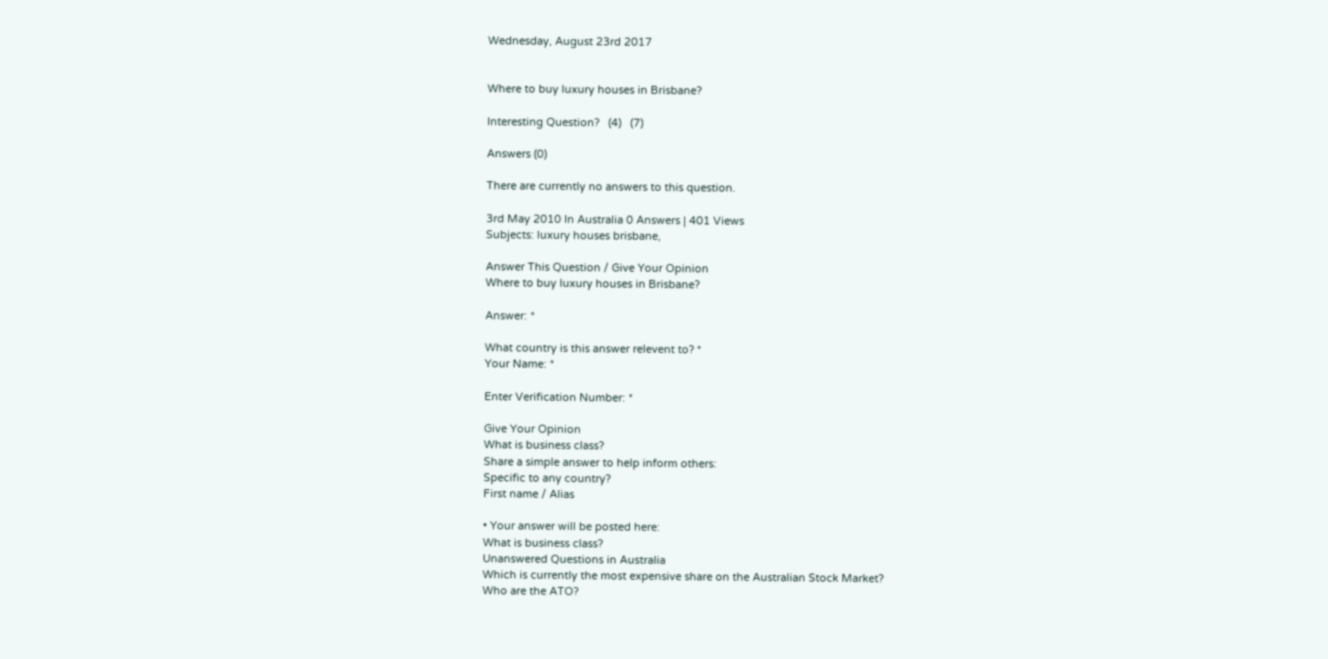Wednesday, August 23rd 2017


Where to buy luxury houses in Brisbane?

Interesting Question?   (4)   (7)

Answers (0)

There are currently no answers to this question.

3rd May 2010 In Australia 0 Answers | 401 Views
Subjects: luxury houses brisbane,

Answer This Question / Give Your Opinion
Where to buy luxury houses in Brisbane?

Answer: *

What country is this answer relevent to? *
Your Name: *

Enter Verification Number: *

Give Your Opinion
What is business class?
Share a simple answer to help inform others:
Specific to any country?
First name / Alias

• Your answer will be posted here:
What is business class?
Unanswered Questions in Australia
Which is currently the most expensive share on the Australian Stock Market?
Who are the ATO?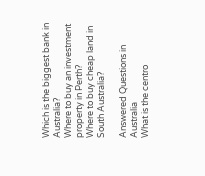Which is the biggest bank in Australia?
Where to buy an investment property in Perth?
Where to buy cheap land in South Australia?

Answered Questions in Australia
What is the centro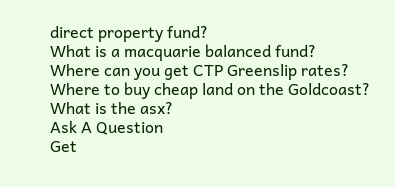direct property fund?
What is a macquarie balanced fund?
Where can you get CTP Greenslip rates?
Where to buy cheap land on the Goldcoast?
What is the asx?
Ask A Question
Get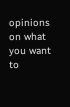opinions on what you want to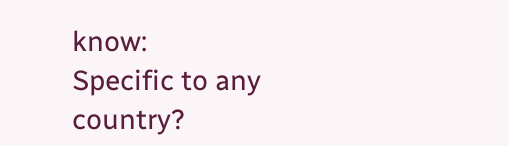know:
Specific to any country?